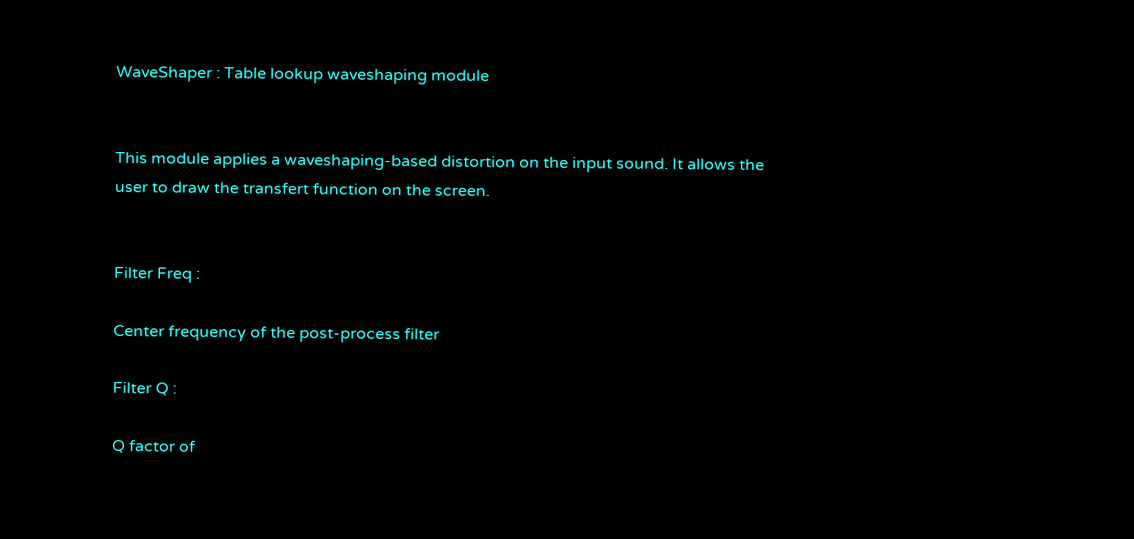WaveShaper : Table lookup waveshaping module


This module applies a waveshaping-based distortion on the input sound. It allows the user to draw the transfert function on the screen.


Filter Freq :

Center frequency of the post-process filter

Filter Q :

Q factor of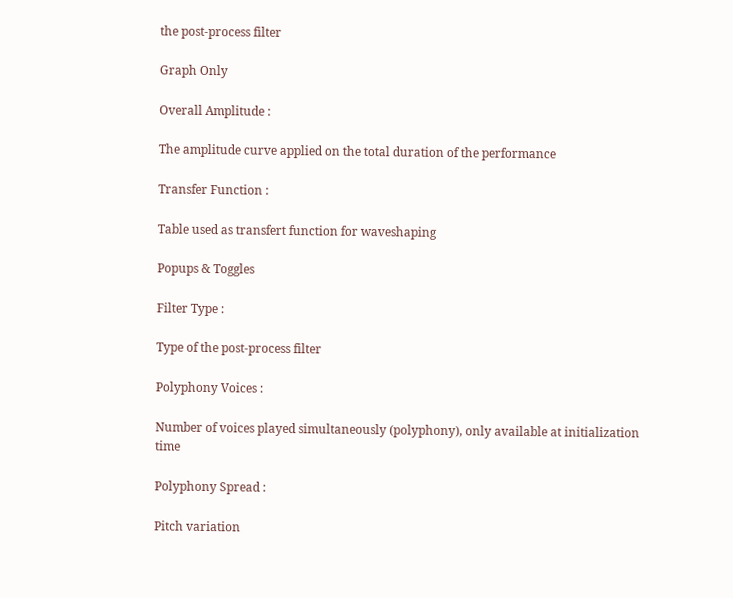the post-process filter

Graph Only

Overall Amplitude :

The amplitude curve applied on the total duration of the performance

Transfer Function :

Table used as transfert function for waveshaping

Popups & Toggles

Filter Type :

Type of the post-process filter

Polyphony Voices :

Number of voices played simultaneously (polyphony), only available at initialization time

Polyphony Spread :

Pitch variation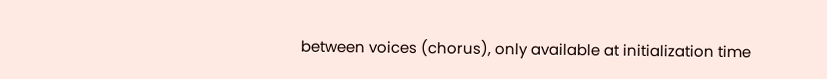between voices (chorus), only available at initialization time